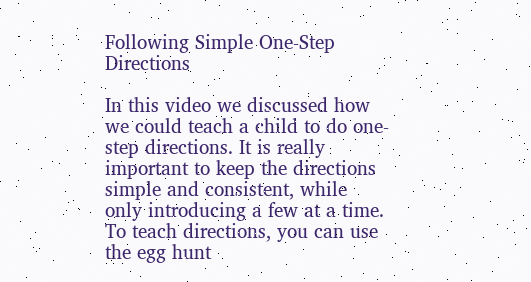Following Simple One-Step Directions

In this video we discussed how we could teach a child to do one-step directions. It is really important to keep the directions simple and consistent, while only introducing a few at a time. To teach directions, you can use the egg hunt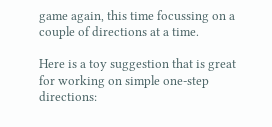game again, this time focussing on a couple of directions at a time.

Here is a toy suggestion that is great for working on simple one-step directions: